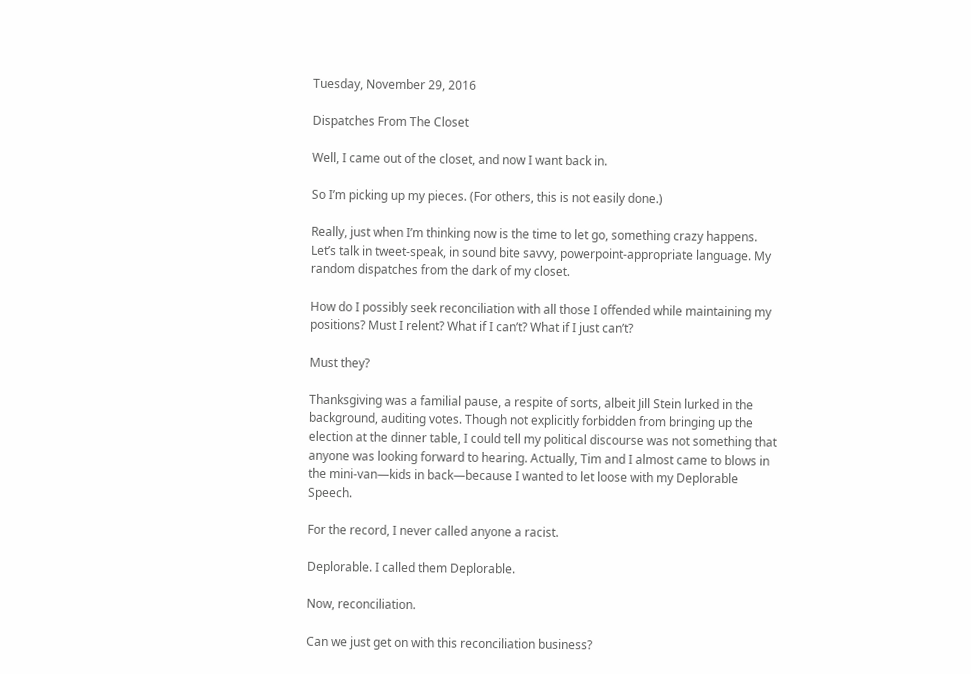Tuesday, November 29, 2016

Dispatches From The Closet

Well, I came out of the closet, and now I want back in.

So I’m picking up my pieces. (For others, this is not easily done.)

Really, just when I’m thinking now is the time to let go, something crazy happens. Let’s talk in tweet-speak, in sound bite savvy, powerpoint-appropriate language. My random dispatches from the dark of my closet.

How do I possibly seek reconciliation with all those I offended while maintaining my positions? Must I relent? What if I can’t? What if I just can’t?

Must they?

Thanksgiving was a familial pause, a respite of sorts, albeit Jill Stein lurked in the background, auditing votes. Though not explicitly forbidden from bringing up the election at the dinner table, I could tell my political discourse was not something that anyone was looking forward to hearing. Actually, Tim and I almost came to blows in the mini-van—kids in back—because I wanted to let loose with my Deplorable Speech.

For the record, I never called anyone a racist.

Deplorable. I called them Deplorable.

Now, reconciliation.

Can we just get on with this reconciliation business?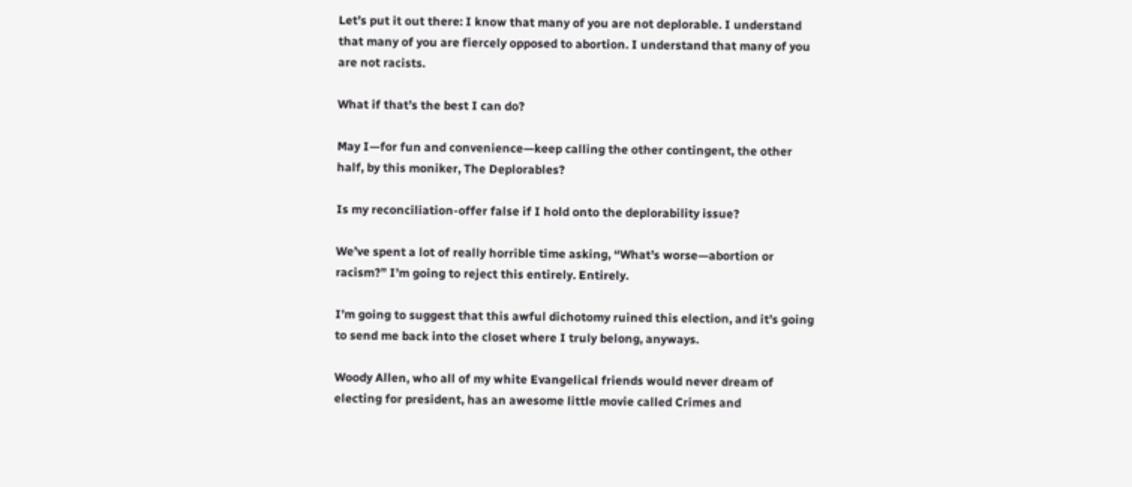Let’s put it out there: I know that many of you are not deplorable. I understand that many of you are fiercely opposed to abortion. I understand that many of you are not racists.

What if that’s the best I can do?

May I—for fun and convenience—keep calling the other contingent, the other half, by this moniker, The Deplorables?

Is my reconciliation-offer false if I hold onto the deplorability issue?

We’ve spent a lot of really horrible time asking, “What’s worse—abortion or racism?” I’m going to reject this entirely. Entirely.

I’m going to suggest that this awful dichotomy ruined this election, and it’s going to send me back into the closet where I truly belong, anyways.

Woody Allen, who all of my white Evangelical friends would never dream of electing for president, has an awesome little movie called Crimes and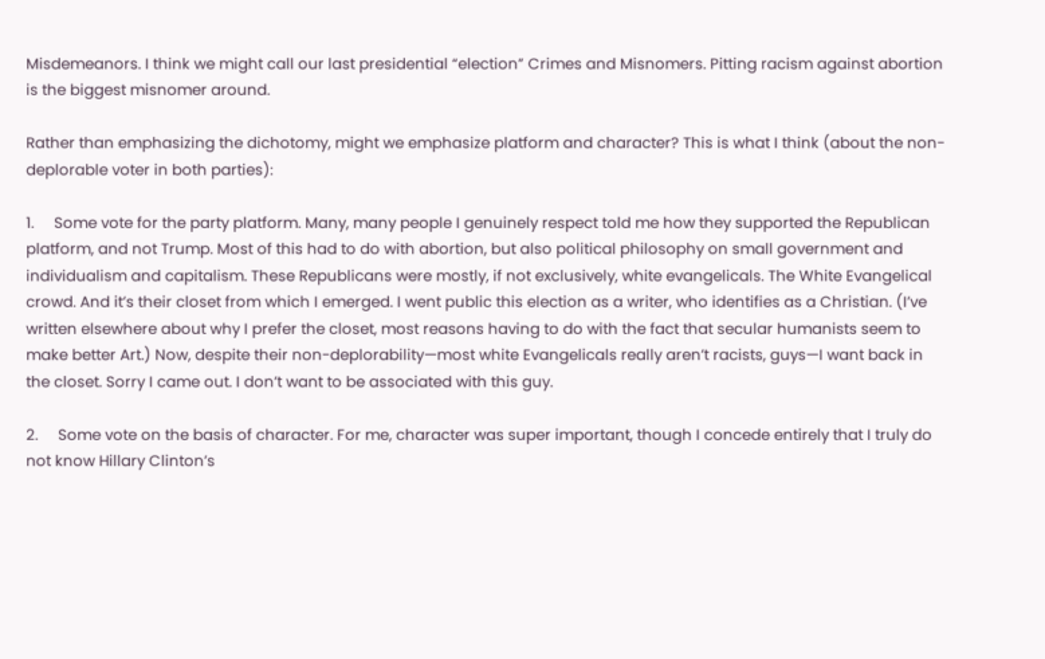Misdemeanors. I think we might call our last presidential “election” Crimes and Misnomers. Pitting racism against abortion is the biggest misnomer around.

Rather than emphasizing the dichotomy, might we emphasize platform and character? This is what I think (about the non-deplorable voter in both parties):

1.     Some vote for the party platform. Many, many people I genuinely respect told me how they supported the Republican platform, and not Trump. Most of this had to do with abortion, but also political philosophy on small government and individualism and capitalism. These Republicans were mostly, if not exclusively, white evangelicals. The White Evangelical crowd. And it’s their closet from which I emerged. I went public this election as a writer, who identifies as a Christian. (I’ve written elsewhere about why I prefer the closet, most reasons having to do with the fact that secular humanists seem to make better Art.) Now, despite their non-deplorability—most white Evangelicals really aren’t racists, guys—I want back in the closet. Sorry I came out. I don’t want to be associated with this guy.

2.     Some vote on the basis of character. For me, character was super important, though I concede entirely that I truly do not know Hillary Clinton’s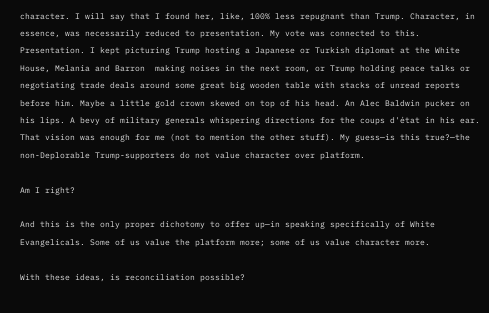character. I will say that I found her, like, 100% less repugnant than Trump. Character, in essence, was necessarily reduced to presentation. My vote was connected to this. Presentation. I kept picturing Trump hosting a Japanese or Turkish diplomat at the White House, Melania and Barron  making noises in the next room, or Trump holding peace talks or negotiating trade deals around some great big wooden table with stacks of unread reports before him. Maybe a little gold crown skewed on top of his head. An Alec Baldwin pucker on his lips. A bevy of military generals whispering directions for the coups d'état in his ear. That vision was enough for me (not to mention the other stuff). My guess—is this true?—the non-Deplorable Trump-supporters do not value character over platform.

Am I right?

And this is the only proper dichotomy to offer up—in speaking specifically of White Evangelicals. Some of us value the platform more; some of us value character more.

With these ideas, is reconciliation possible?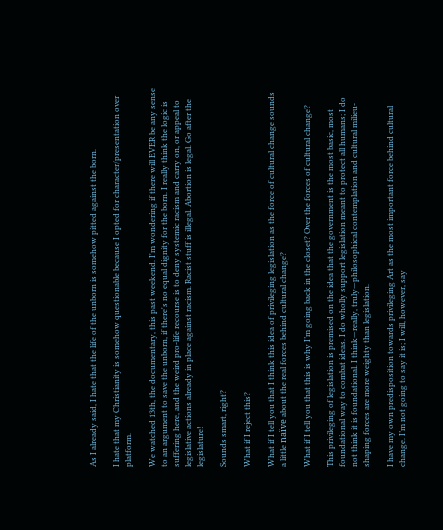As I already said, I hate that the life of the unborn is somehow pitted against the born.

I hate that my Christianity is somehow questionable because I opted for character/presentation over platform.

We watched 13th, the documentary, this past weekend. I'm wondering if there will EVER be any sense to an argument to save the unborn, if there's no equal dignity for the born. I really think the logic is suffering here, and the weird pro-life recourse is to deny systemic racism and carry on, or appeal to legislative actions already in place against racism. Racist stuff is illegal. Abortion is legal. Go after the legislature!

Sounds smart, right?

What if I reject this?

What if I tell you that I think this idea of privileging legislation as the force of cultural change sounds a little naïve about the real forces behind cultural change?

What if I tell you that this is why I’m going back in the closet? Over the forces of cultural change?

This privileging of legislation is premised on the idea that the government is the most basic, most foundational way to combat ideas. I do wholly support legislation meant to protect all humans; I do not think it is foundational. I think—really, truly—philosophical contemplation and cultural milieu-shaping forces are more weighty than legislation.

I have my own predisposition towards privileging Art as the most important force behind cultural change. I’m not going to say it is; I will, however, say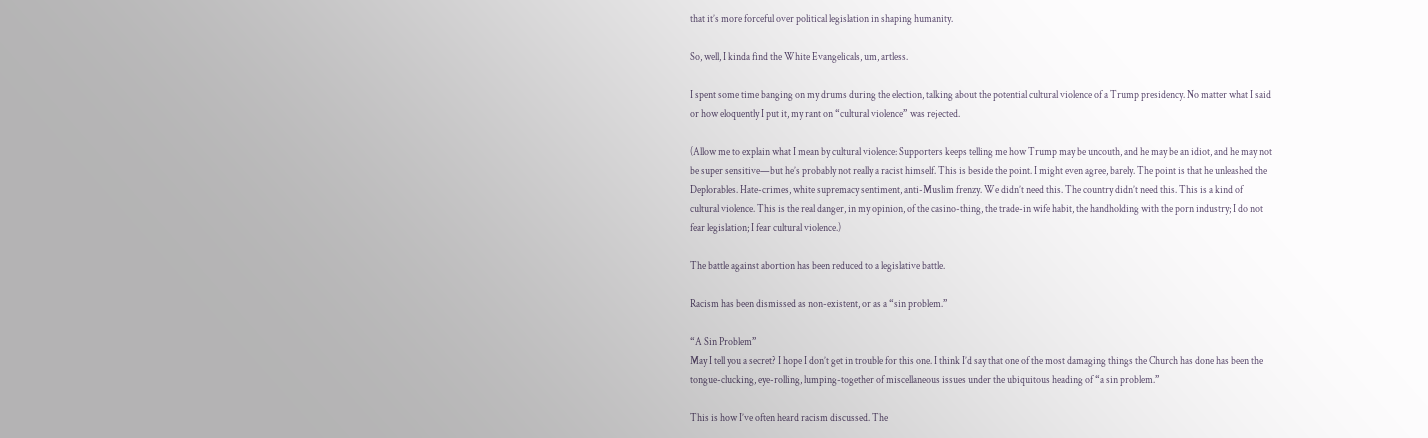that it’s more forceful over political legislation in shaping humanity.

So, well, I kinda find the White Evangelicals, um, artless.

I spent some time banging on my drums during the election, talking about the potential cultural violence of a Trump presidency. No matter what I said or how eloquently I put it, my rant on “cultural violence” was rejected.

(Allow me to explain what I mean by cultural violence: Supporters keeps telling me how Trump may be uncouth, and he may be an idiot, and he may not be super sensitive—but he’s probably not really a racist himself. This is beside the point. I might even agree, barely. The point is that he unleashed the Deplorables. Hate-crimes, white supremacy sentiment, anti-Muslim frenzy. We didn’t need this. The country didn’t need this. This is a kind of cultural violence. This is the real danger, in my opinion, of the casino-thing, the trade-in wife habit, the handholding with the porn industry; I do not fear legislation; I fear cultural violence.)

The battle against abortion has been reduced to a legislative battle.

Racism has been dismissed as non-existent, or as a “sin problem.”

“A Sin Problem”
May I tell you a secret? I hope I don’t get in trouble for this one. I think I’d say that one of the most damaging things the Church has done has been the tongue-clucking, eye-rolling, lumping-together of miscellaneous issues under the ubiquitous heading of “a sin problem.”

This is how I’ve often heard racism discussed. The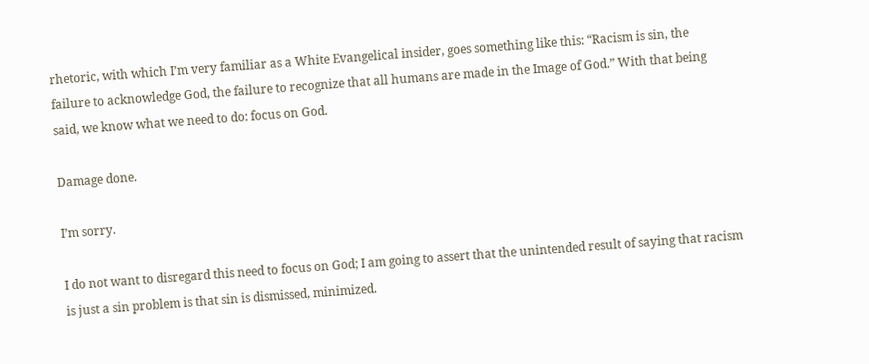rhetoric, with which I’m very familiar as a White Evangelical insider, goes something like this: “Racism is sin, the failure to acknowledge God, the failure to recognize that all humans are made in the Image of God.” With that being said, we know what we need to do: focus on God.

Damage done.

I’m sorry.

I do not want to disregard this need to focus on God; I am going to assert that the unintended result of saying that racism is just a sin problem is that sin is dismissed, minimized.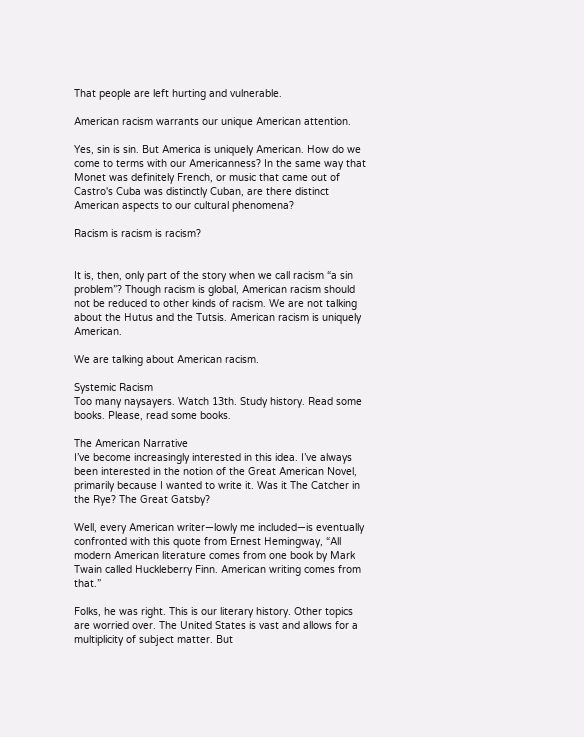That people are left hurting and vulnerable.

American racism warrants our unique American attention.

Yes, sin is sin. But America is uniquely American. How do we come to terms with our Americanness? In the same way that Monet was definitely French, or music that came out of Castro's Cuba was distinctly Cuban, are there distinct American aspects to our cultural phenomena?

Racism is racism is racism?


It is, then, only part of the story when we call racism “a sin problem”? Though racism is global, American racism should not be reduced to other kinds of racism. We are not talking about the Hutus and the Tutsis. American racism is uniquely American.

We are talking about American racism.

Systemic Racism
Too many naysayers. Watch 13th. Study history. Read some books. Please, read some books.

The American Narrative
I’ve become increasingly interested in this idea. I’ve always been interested in the notion of the Great American Novel, primarily because I wanted to write it. Was it The Catcher in the Rye? The Great Gatsby?

Well, every American writer—lowly me included—is eventually confronted with this quote from Ernest Hemingway, “All modern American literature comes from one book by Mark Twain called Huckleberry Finn. American writing comes from that.”

Folks, he was right. This is our literary history. Other topics are worried over. The United States is vast and allows for a multiplicity of subject matter. But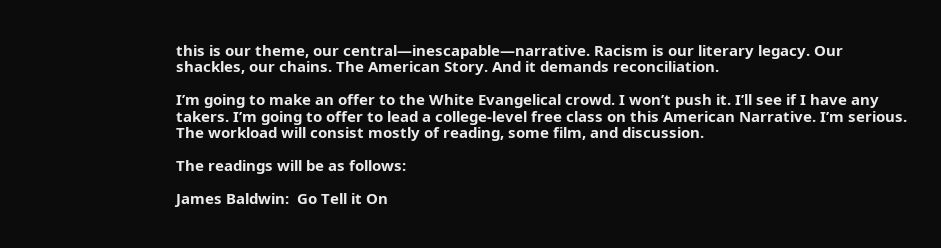this is our theme, our central—inescapable—narrative. Racism is our literary legacy. Our shackles, our chains. The American Story. And it demands reconciliation.

I’m going to make an offer to the White Evangelical crowd. I won’t push it. I’ll see if I have any takers. I’m going to offer to lead a college-level free class on this American Narrative. I’m serious. The workload will consist mostly of reading, some film, and discussion.

The readings will be as follows:

James Baldwin:  Go Tell it On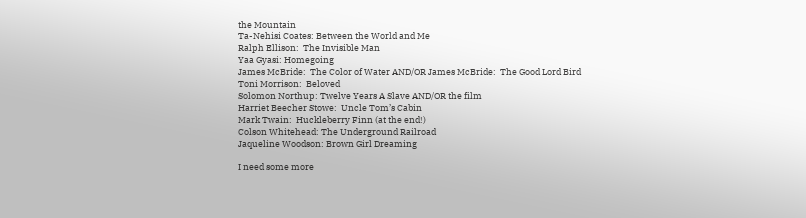the Mountain
Ta-Nehisi Coates: Between the World and Me
Ralph Ellison:  The Invisible Man
Yaa Gyasi: Homegoing
James McBride:  The Color of Water AND/OR James McBride:  The Good Lord Bird
Toni Morrison:  Beloved
Solomon Northup: Twelve Years A Slave AND/OR the film
Harriet Beecher Stowe:  Uncle Tom’s Cabin
Mark Twain:  Huckleberry Finn (at the end!)
Colson Whitehead: The Underground Railroad
Jaqueline Woodson: Brown Girl Dreaming

I need some more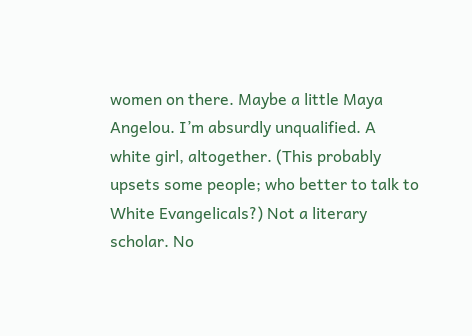women on there. Maybe a little Maya Angelou. I’m absurdly unqualified. A white girl, altogether. (This probably upsets some people; who better to talk to White Evangelicals?) Not a literary scholar. No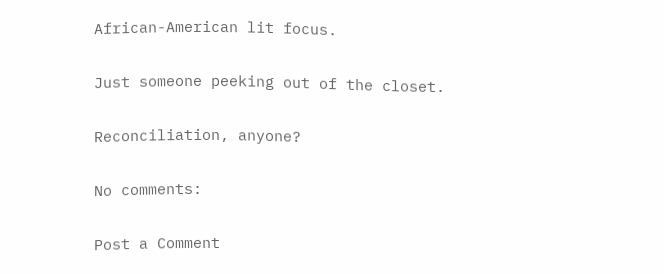African-American lit focus.

Just someone peeking out of the closet.

Reconciliation, anyone?

No comments:

Post a Comment